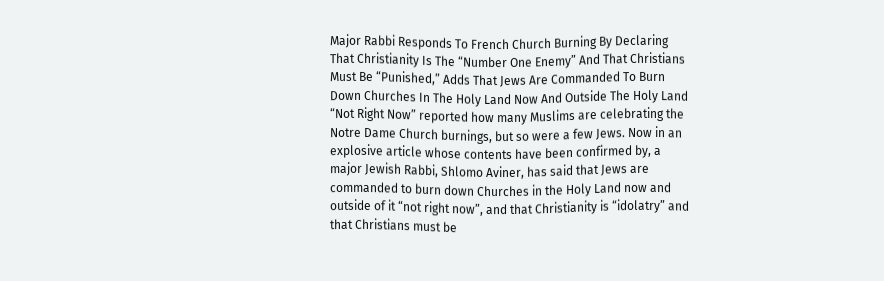Major Rabbi Responds To French Church Burning By Declaring That Christianity Is The “Number One Enemy” And That Christians Must Be “Punished,” Adds That Jews Are Commanded To Burn Down Churches In The Holy Land Now And Outside The Holy Land “Not Right Now” reported how many Muslims are celebrating the Notre Dame Church burnings, but so were a few Jews. Now in an explosive article whose contents have been confirmed by, a major Jewish Rabbi, Shlomo Aviner, has said that Jews are commanded to burn down Churches in the Holy Land now and outside of it “not right now”, and that Christianity is “idolatry” and that Christians must be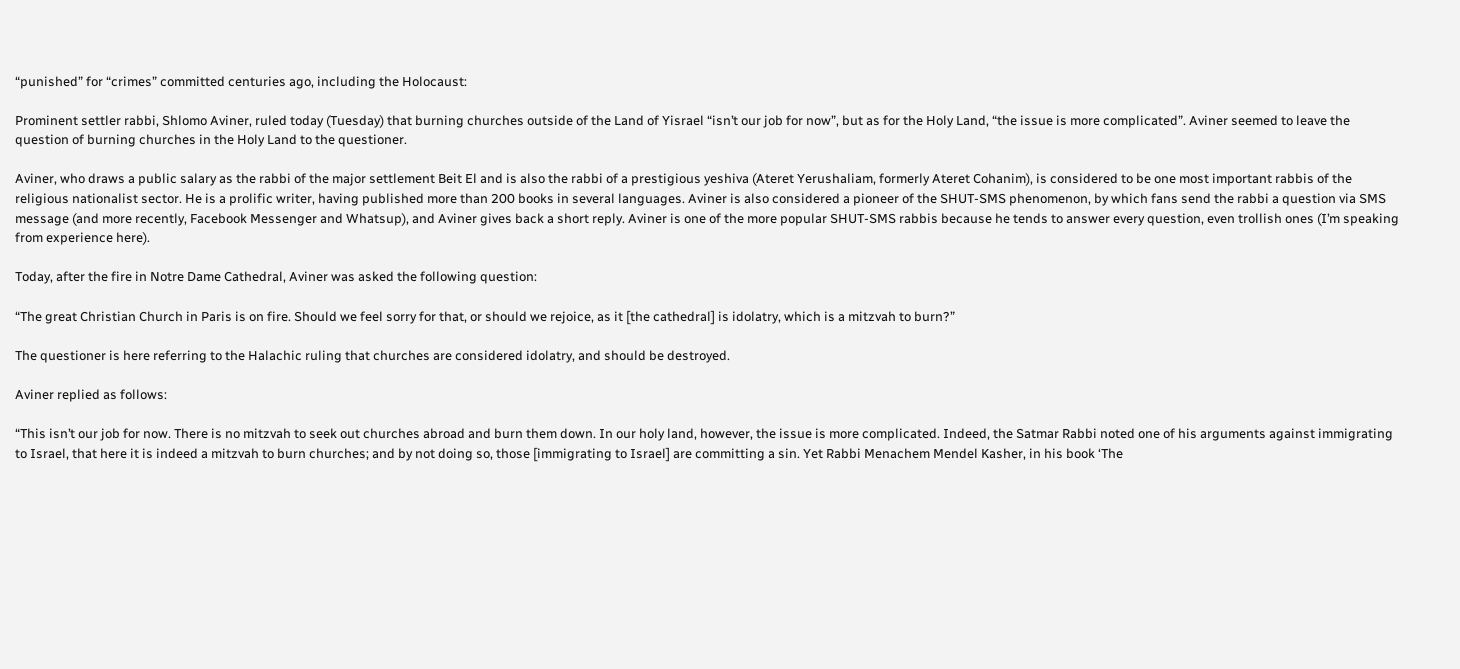“punished” for “crimes” committed centuries ago, including the Holocaust:

Prominent settler rabbi, Shlomo Aviner, ruled today (Tuesday) that burning churches outside of the Land of Yisrael “isn’t our job for now”, but as for the Holy Land, “the issue is more complicated”. Aviner seemed to leave the question of burning churches in the Holy Land to the questioner.

Aviner, who draws a public salary as the rabbi of the major settlement Beit El and is also the rabbi of a prestigious yeshiva (Ateret Yerushaliam, formerly Ateret Cohanim), is considered to be one most important rabbis of the religious nationalist sector. He is a prolific writer, having published more than 200 books in several languages. Aviner is also considered a pioneer of the SHUT-SMS phenomenon, by which fans send the rabbi a question via SMS message (and more recently, Facebook Messenger and Whatsup), and Aviner gives back a short reply. Aviner is one of the more popular SHUT-SMS rabbis because he tends to answer every question, even trollish ones (I’m speaking from experience here).

Today, after the fire in Notre Dame Cathedral, Aviner was asked the following question:

“The great Christian Church in Paris is on fire. Should we feel sorry for that, or should we rejoice, as it [the cathedral] is idolatry, which is a mitzvah to burn?”

The questioner is here referring to the Halachic ruling that churches are considered idolatry, and should be destroyed.

Aviner replied as follows:

“This isn’t our job for now. There is no mitzvah to seek out churches abroad and burn them down. In our holy land, however, the issue is more complicated. Indeed, the Satmar Rabbi noted one of his arguments against immigrating to Israel, that here it is indeed a mitzvah to burn churches; and by not doing so, those [immigrating to Israel] are committing a sin. Yet Rabbi Menachem Mendel Kasher, in his book ‘The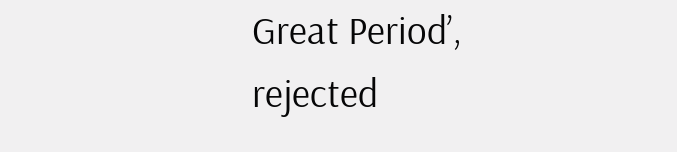Great Period’, rejected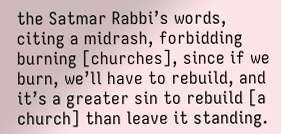the Satmar Rabbi’s words, citing a midrash, forbidding burning [churches], since if we burn, we’ll have to rebuild, and it’s a greater sin to rebuild [a church] than leave it standing.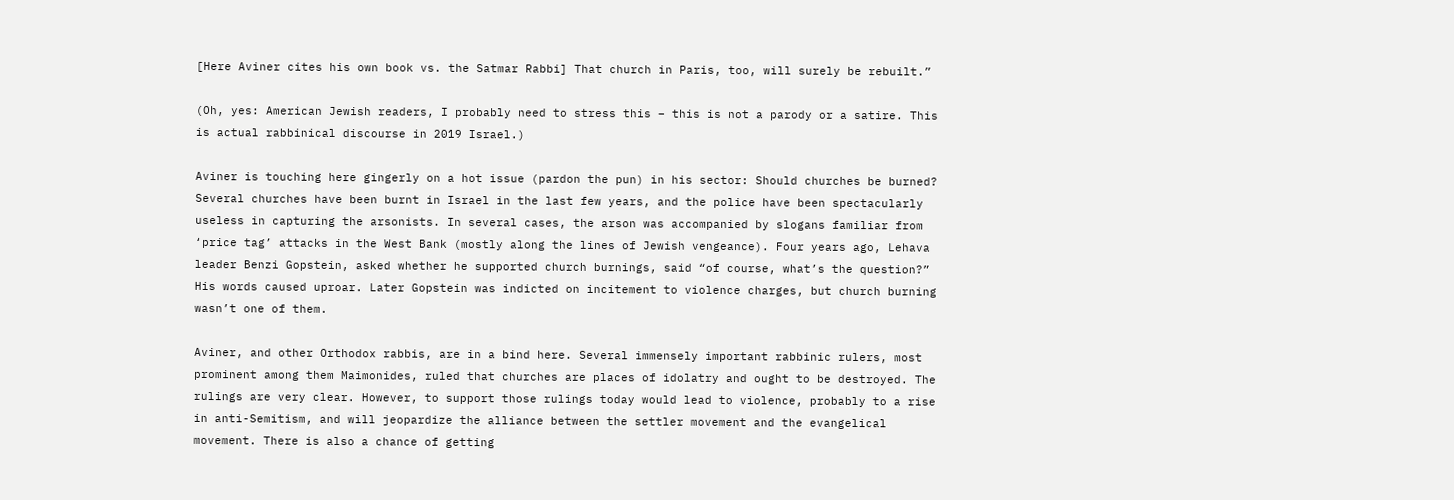[Here Aviner cites his own book vs. the Satmar Rabbi] That church in Paris, too, will surely be rebuilt.”

(Oh, yes: American Jewish readers, I probably need to stress this – this is not a parody or a satire. This is actual rabbinical discourse in 2019 Israel.)

Aviner is touching here gingerly on a hot issue (pardon the pun) in his sector: Should churches be burned? Several churches have been burnt in Israel in the last few years, and the police have been spectacularly useless in capturing the arsonists. In several cases, the arson was accompanied by slogans familiar from ‘price tag’ attacks in the West Bank (mostly along the lines of Jewish vengeance). Four years ago, Lehava leader Benzi Gopstein, asked whether he supported church burnings, said “of course, what’s the question?” His words caused uproar. Later Gopstein was indicted on incitement to violence charges, but church burning wasn’t one of them.

Aviner, and other Orthodox rabbis, are in a bind here. Several immensely important rabbinic rulers, most prominent among them Maimonides, ruled that churches are places of idolatry and ought to be destroyed. The rulings are very clear. However, to support those rulings today would lead to violence, probably to a rise in anti-Semitism, and will jeopardize the alliance between the settler movement and the evangelical movement. There is also a chance of getting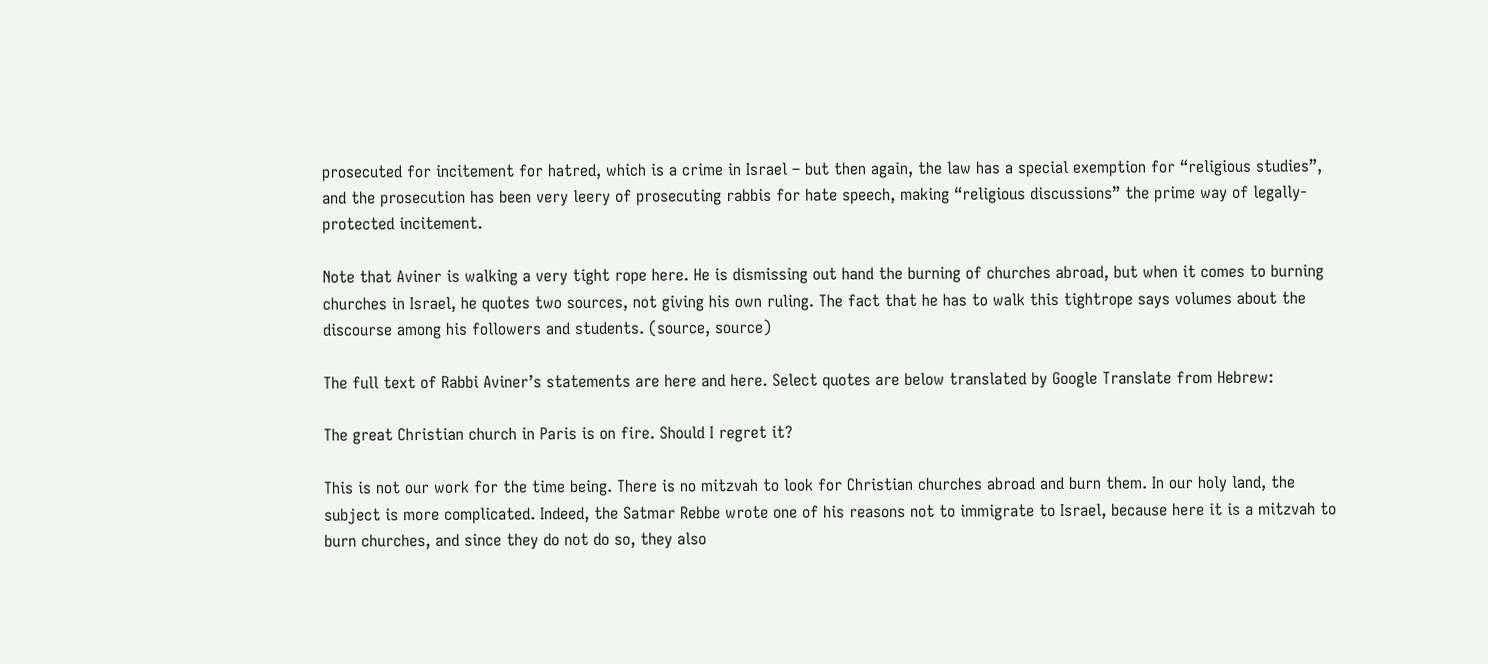prosecuted for incitement for hatred, which is a crime in Israel – but then again, the law has a special exemption for “religious studies”, and the prosecution has been very leery of prosecuting rabbis for hate speech, making “religious discussions” the prime way of legally-protected incitement.

Note that Aviner is walking a very tight rope here. He is dismissing out hand the burning of churches abroad, but when it comes to burning churches in Israel, he quotes two sources, not giving his own ruling. The fact that he has to walk this tightrope says volumes about the discourse among his followers and students. (source, source)

The full text of Rabbi Aviner’s statements are here and here. Select quotes are below translated by Google Translate from Hebrew:

The great Christian church in Paris is on fire. Should I regret it?

This is not our work for the time being. There is no mitzvah to look for Christian churches abroad and burn them. In our holy land, the subject is more complicated. Indeed, the Satmar Rebbe wrote one of his reasons not to immigrate to Israel, because here it is a mitzvah to burn churches, and since they do not do so, they also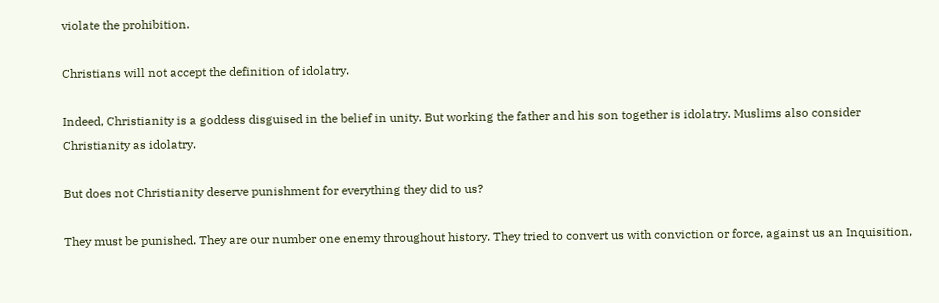violate the prohibition.

Christians will not accept the definition of idolatry.

Indeed, Christianity is a goddess disguised in the belief in unity. But working the father and his son together is idolatry. Muslims also consider Christianity as idolatry.

But does not Christianity deserve punishment for everything they did to us?

They must be punished. They are our number one enemy throughout history. They tried to convert us with conviction or force, against us an Inquisition,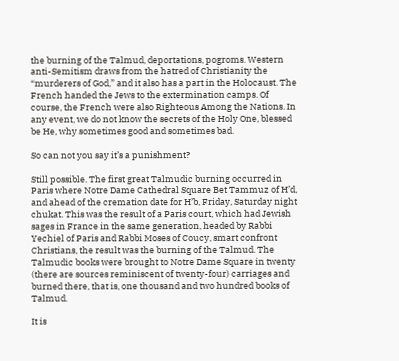the burning of the Talmud, deportations, pogroms. Western anti-Semitism draws from the hatred of Christianity the “murderers of God,” and it also has a part in the Holocaust. The French handed the Jews to the extermination camps. Of course, the French were also Righteous Among the Nations. In any event, we do not know the secrets of the Holy One, blessed be He, why sometimes good and sometimes bad.

So can not you say it’s a punishment?

Still possible. The first great Talmudic burning occurred in Paris where Notre Dame Cathedral Square Bet Tammuz of H’d, and ahead of the cremation date for H’b, Friday, Saturday night chukat. This was the result of a Paris court, which had Jewish sages in France in the same generation, headed by Rabbi Yechiel of Paris and Rabbi Moses of Coucy, smart confront Christians, the result was the burning of the Talmud. The Talmudic books were brought to Notre Dame Square in twenty (there are sources reminiscent of twenty-four) carriages and burned there, that is, one thousand and two hundred books of Talmud.

It is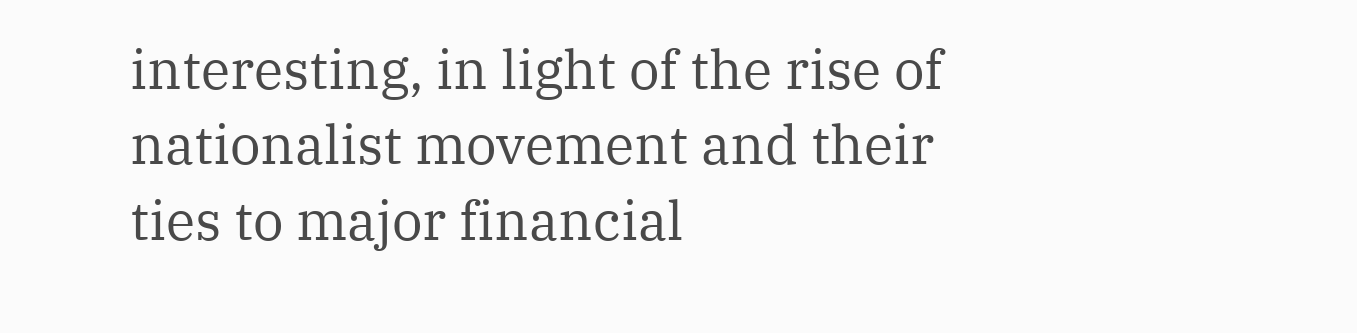interesting, in light of the rise of nationalist movement and their ties to major financial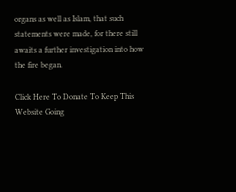organs as well as Islam, that such statements were made, for there still awaits a further investigation into how the fire began.

Click Here To Donate To Keep This Website Going